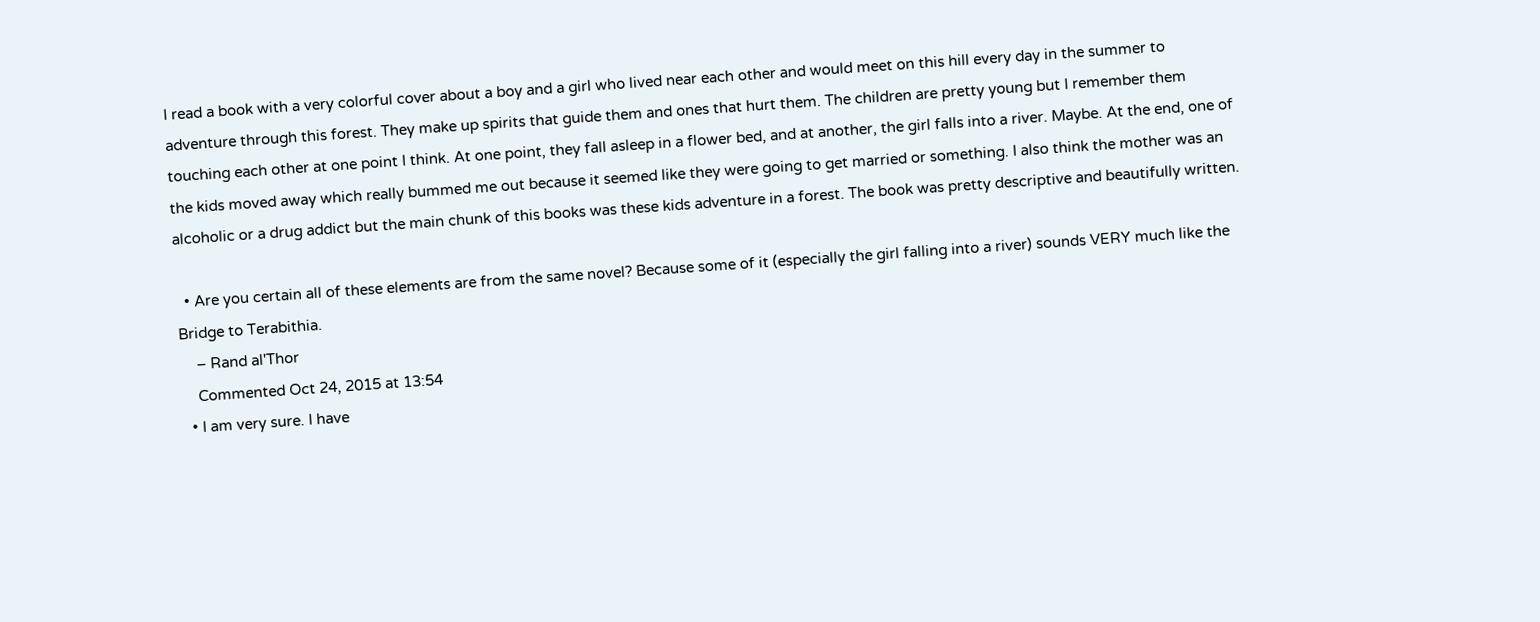I read a book with a very colorful cover about a boy and a girl who lived near each other and would meet on this hill every day in the summer to adventure through this forest. They make up spirits that guide them and ones that hurt them. The children are pretty young but I remember them touching each other at one point I think. At one point, they fall asleep in a flower bed, and at another, the girl falls into a river. Maybe. At the end, one of the kids moved away which really bummed me out because it seemed like they were going to get married or something. I also think the mother was an alcoholic or a drug addict but the main chunk of this books was these kids adventure in a forest. The book was pretty descriptive and beautifully written.

  • Are you certain all of these elements are from the same novel? Because some of it (especially the girl falling into a river) sounds VERY much like the Bridge to Terabithia.
    – Rand al'Thor
    Commented Oct 24, 2015 at 13:54
  • I am very sure. I have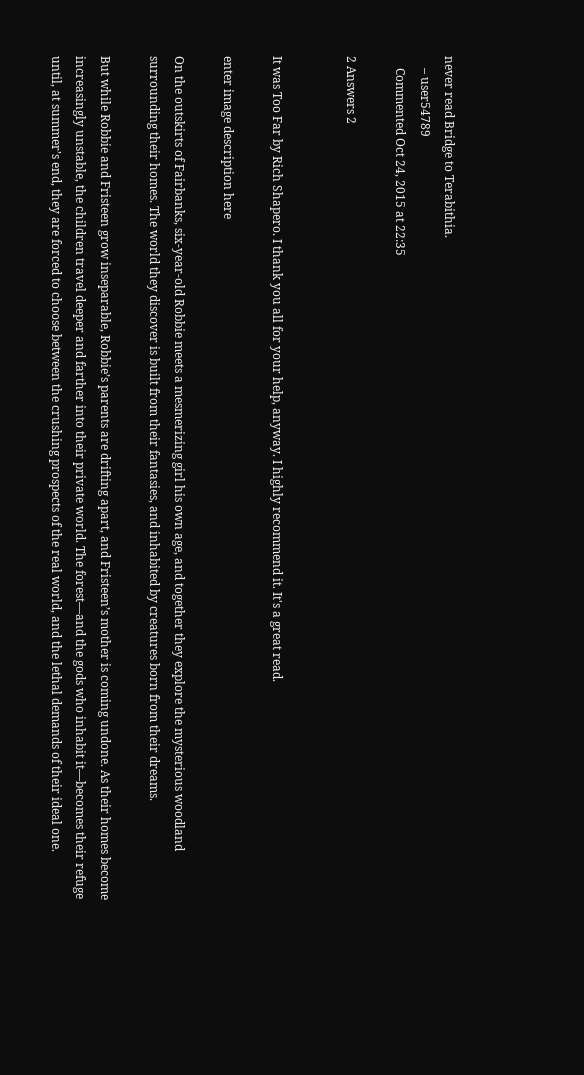never read Bridge to Terabithia.
    – user54789
    Commented Oct 24, 2015 at 22:35

2 Answers 2


It was Too Far by Rich Shapero. I thank you all for your help, anyway. I highly recommend it. It's a great read.

enter image description here

On the outskirts of Fairbanks, six-year-old Robbie meets a mesmerizing girl his own age, and together they explore the mysterious woodland surrounding their homes. The world they discover is built from their fantasies, and inhabited by creatures born from their dreams.

But while Robbie and Fristeen grow inseparable, Robbie’s parents are drifting apart, and Fristeen’s mother is coming undone. As their homes become increasingly unstable, the children travel deeper and farther into their private world. The forest—and the gods who inhabit it—becomes their refuge until, at summer’s end, they are forced to choose between the crushing prospects of the real world, and the lethal demands of their ideal one.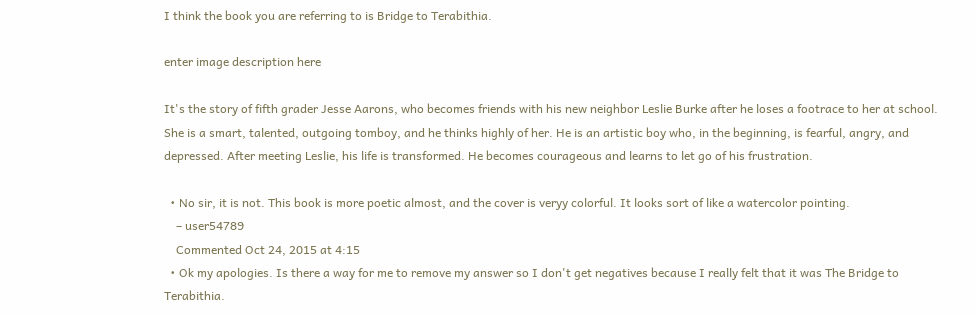I think the book you are referring to is Bridge to Terabithia.

enter image description here

It's the story of fifth grader Jesse Aarons, who becomes friends with his new neighbor Leslie Burke after he loses a footrace to her at school. She is a smart, talented, outgoing tomboy, and he thinks highly of her. He is an artistic boy who, in the beginning, is fearful, angry, and depressed. After meeting Leslie, his life is transformed. He becomes courageous and learns to let go of his frustration.

  • No sir, it is not. This book is more poetic almost, and the cover is veryy colorful. It looks sort of like a watercolor pointing.
    – user54789
    Commented Oct 24, 2015 at 4:15
  • Ok my apologies. Is there a way for me to remove my answer so I don't get negatives because I really felt that it was The Bridge to Terabithia.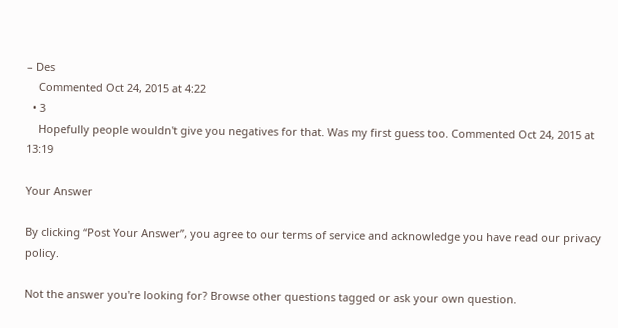– Des
    Commented Oct 24, 2015 at 4:22
  • 3
    Hopefully people wouldn't give you negatives for that. Was my first guess too. Commented Oct 24, 2015 at 13:19

Your Answer

By clicking “Post Your Answer”, you agree to our terms of service and acknowledge you have read our privacy policy.

Not the answer you're looking for? Browse other questions tagged or ask your own question.